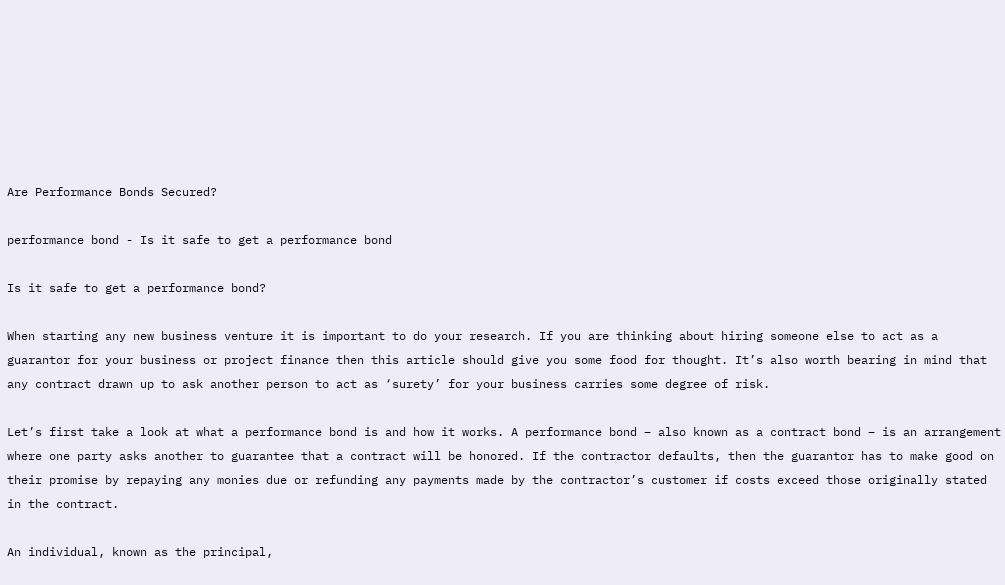Are Performance Bonds Secured?

performance bond - Is it safe to get a performance bond

Is it safe to get a performance bond?

When starting any new business venture it is important to do your research. If you are thinking about hiring someone else to act as a guarantor for your business or project finance then this article should give you some food for thought. It’s also worth bearing in mind that any contract drawn up to ask another person to act as ‘surety’ for your business carries some degree of risk.

Let’s first take a look at what a performance bond is and how it works. A performance bond – also known as a contract bond – is an arrangement where one party asks another to guarantee that a contract will be honored. If the contractor defaults, then the guarantor has to make good on their promise by repaying any monies due or refunding any payments made by the contractor’s customer if costs exceed those originally stated in the contract.

An individual, known as the principal,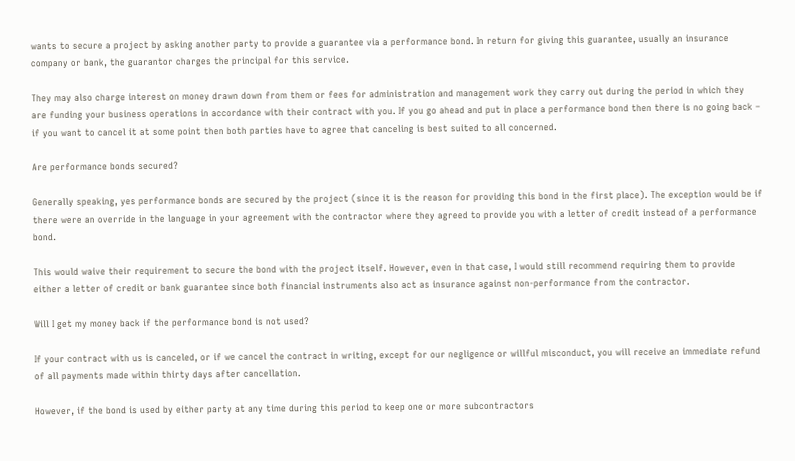wants to secure a project by asking another party to provide a guarantee via a performance bond. In return for giving this guarantee, usually an insurance company or bank, the guarantor charges the principal for this service.

They may also charge interest on money drawn down from them or fees for administration and management work they carry out during the period in which they are funding your business operations in accordance with their contract with you. If you go ahead and put in place a performance bond then there is no going back – if you want to cancel it at some point then both parties have to agree that canceling is best suited to all concerned.

Are performance bonds secured?

Generally speaking, yes performance bonds are secured by the project (since it is the reason for providing this bond in the first place). The exception would be if there were an override in the language in your agreement with the contractor where they agreed to provide you with a letter of credit instead of a performance bond.

This would waive their requirement to secure the bond with the project itself. However, even in that case, I would still recommend requiring them to provide either a letter of credit or bank guarantee since both financial instruments also act as insurance against non-performance from the contractor.

Will I get my money back if the performance bond is not used?

If your contract with us is canceled, or if we cancel the contract in writing, except for our negligence or willful misconduct, you will receive an immediate refund of all payments made within thirty days after cancellation.

However, if the bond is used by either party at any time during this period to keep one or more subcontractors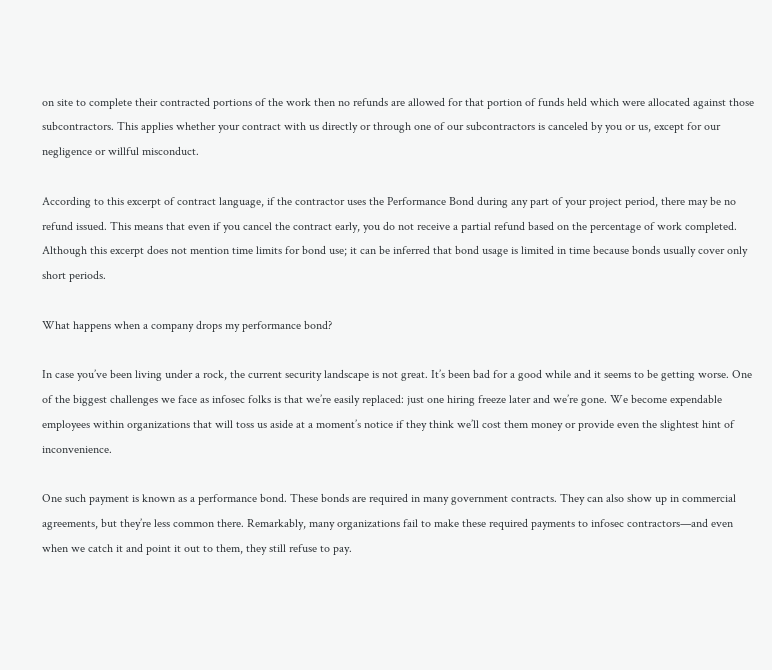on site to complete their contracted portions of the work then no refunds are allowed for that portion of funds held which were allocated against those subcontractors. This applies whether your contract with us directly or through one of our subcontractors is canceled by you or us, except for our negligence or willful misconduct.

According to this excerpt of contract language, if the contractor uses the Performance Bond during any part of your project period, there may be no refund issued. This means that even if you cancel the contract early, you do not receive a partial refund based on the percentage of work completed. Although this excerpt does not mention time limits for bond use; it can be inferred that bond usage is limited in time because bonds usually cover only short periods.

What happens when a company drops my performance bond?

In case you’ve been living under a rock, the current security landscape is not great. It’s been bad for a good while and it seems to be getting worse. One of the biggest challenges we face as infosec folks is that we’re easily replaced: just one hiring freeze later and we’re gone. We become expendable employees within organizations that will toss us aside at a moment’s notice if they think we’ll cost them money or provide even the slightest hint of inconvenience.

One such payment is known as a performance bond. These bonds are required in many government contracts. They can also show up in commercial agreements, but they’re less common there. Remarkably, many organizations fail to make these required payments to infosec contractors—and even when we catch it and point it out to them, they still refuse to pay.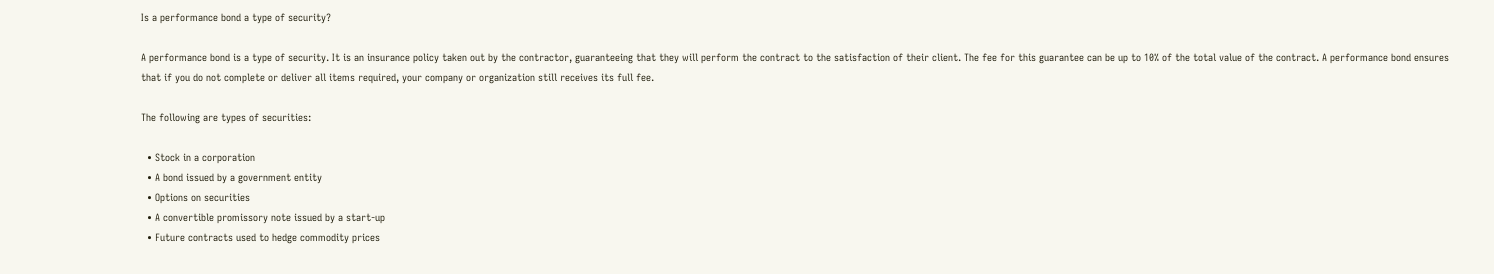Is a performance bond a type of security?

A performance bond is a type of security. It is an insurance policy taken out by the contractor, guaranteeing that they will perform the contract to the satisfaction of their client. The fee for this guarantee can be up to 10% of the total value of the contract. A performance bond ensures that if you do not complete or deliver all items required, your company or organization still receives its full fee.

The following are types of securities:

  • Stock in a corporation
  • A bond issued by a government entity
  • Options on securities
  • A convertible promissory note issued by a start-up
  • Future contracts used to hedge commodity prices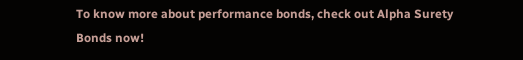To know more about performance bonds, check out Alpha Surety Bonds now!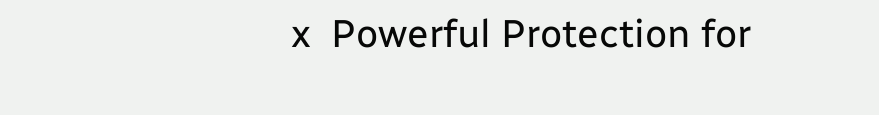x  Powerful Protection for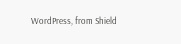WordPress, from Shield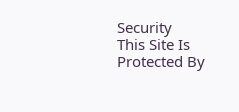Security
This Site Is Protected By